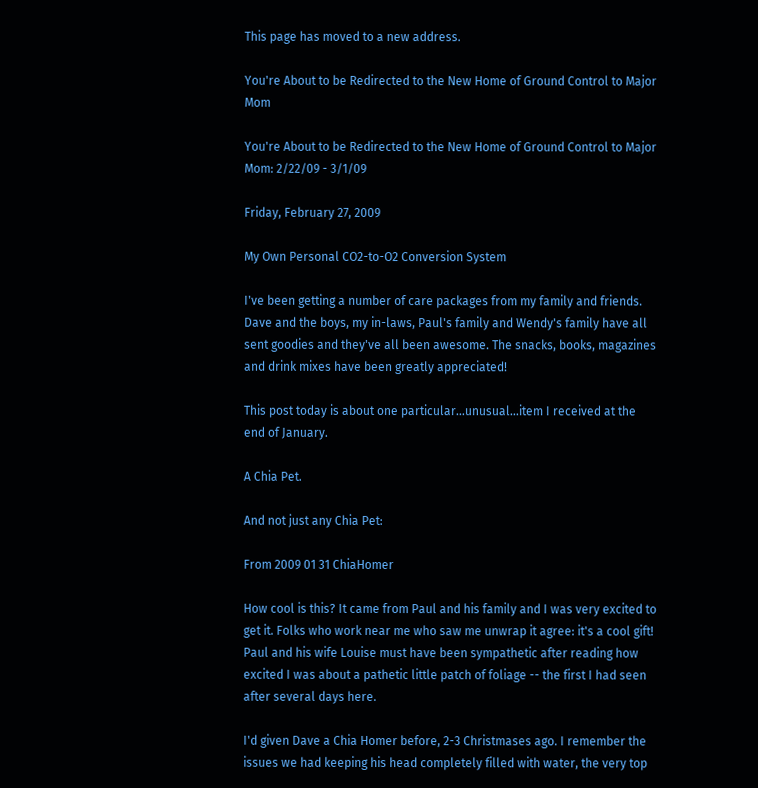This page has moved to a new address.

You're About to be Redirected to the New Home of Ground Control to Major Mom

You're About to be Redirected to the New Home of Ground Control to Major Mom: 2/22/09 - 3/1/09

Friday, February 27, 2009

My Own Personal CO2-to-O2 Conversion System

I've been getting a number of care packages from my family and friends. Dave and the boys, my in-laws, Paul's family and Wendy's family have all sent goodies and they've all been awesome. The snacks, books, magazines and drink mixes have been greatly appreciated!

This post today is about one particular...unusual...item I received at the end of January.

A Chia Pet.

And not just any Chia Pet:

From 2009 01 31 ChiaHomer

How cool is this? It came from Paul and his family and I was very excited to get it. Folks who work near me who saw me unwrap it agree: it's a cool gift! Paul and his wife Louise must have been sympathetic after reading how excited I was about a pathetic little patch of foliage -- the first I had seen after several days here.

I'd given Dave a Chia Homer before, 2-3 Christmases ago. I remember the issues we had keeping his head completely filled with water, the very top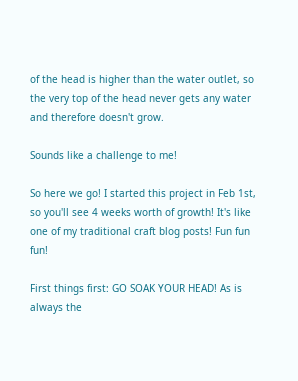of the head is higher than the water outlet, so the very top of the head never gets any water and therefore doesn't grow.

Sounds like a challenge to me!

So here we go! I started this project in Feb 1st, so you'll see 4 weeks worth of growth! It's like one of my traditional craft blog posts! Fun fun fun!

First things first: GO SOAK YOUR HEAD! As is always the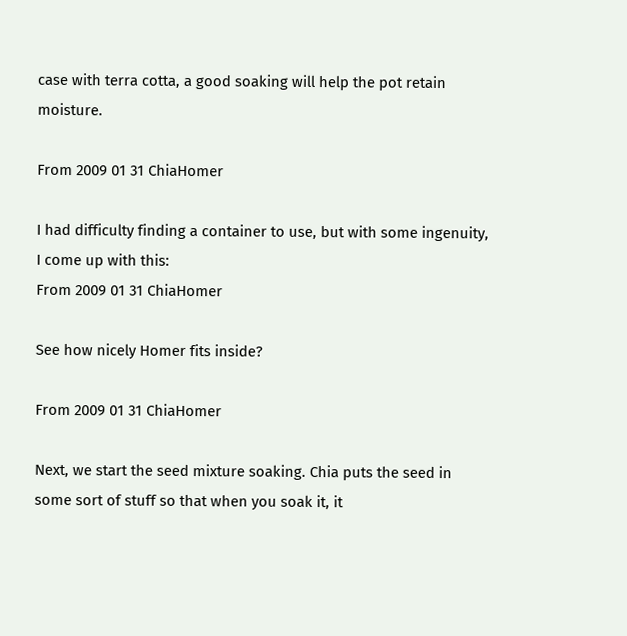case with terra cotta, a good soaking will help the pot retain moisture.

From 2009 01 31 ChiaHomer

I had difficulty finding a container to use, but with some ingenuity, I come up with this:
From 2009 01 31 ChiaHomer

See how nicely Homer fits inside?

From 2009 01 31 ChiaHomer

Next, we start the seed mixture soaking. Chia puts the seed in some sort of stuff so that when you soak it, it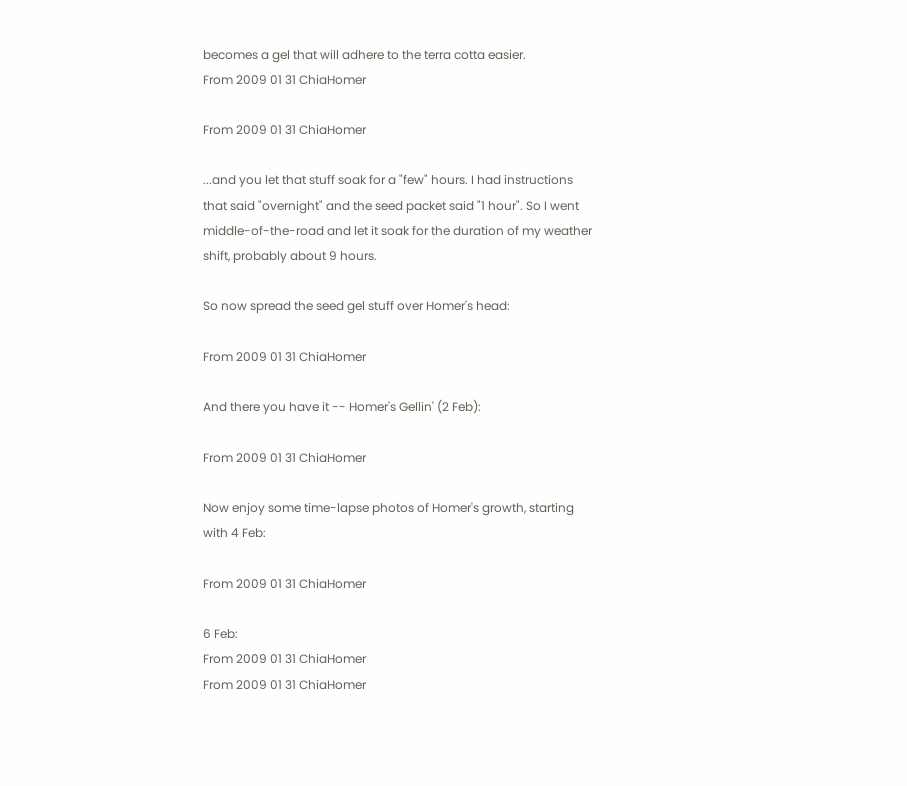becomes a gel that will adhere to the terra cotta easier.
From 2009 01 31 ChiaHomer

From 2009 01 31 ChiaHomer

...and you let that stuff soak for a "few" hours. I had instructions that said "overnight" and the seed packet said "1 hour". So I went middle-of-the-road and let it soak for the duration of my weather shift, probably about 9 hours.

So now spread the seed gel stuff over Homer's head:

From 2009 01 31 ChiaHomer

And there you have it -- Homer's Gellin' (2 Feb):

From 2009 01 31 ChiaHomer

Now enjoy some time-lapse photos of Homer's growth, starting with 4 Feb:

From 2009 01 31 ChiaHomer

6 Feb:
From 2009 01 31 ChiaHomer
From 2009 01 31 ChiaHomer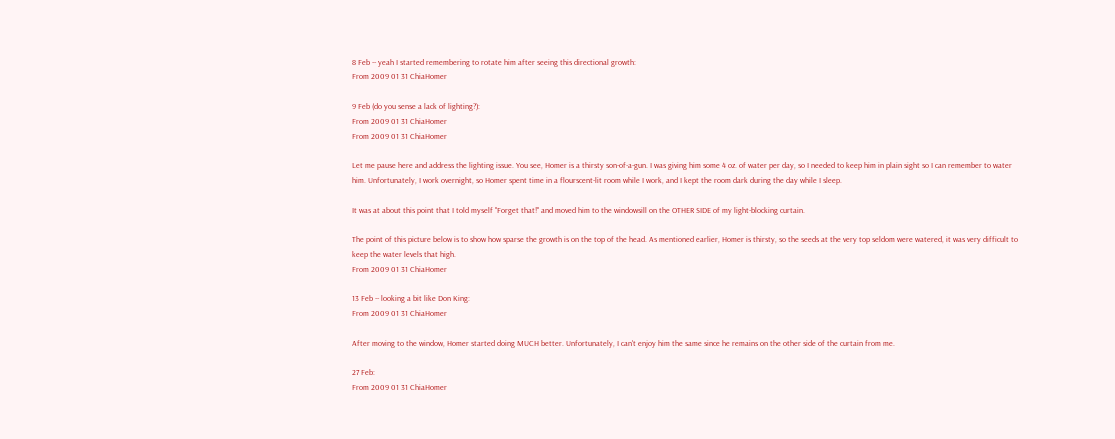8 Feb -- yeah I started remembering to rotate him after seeing this directional growth:
From 2009 01 31 ChiaHomer

9 Feb (do you sense a lack of lighting?):
From 2009 01 31 ChiaHomer
From 2009 01 31 ChiaHomer

Let me pause here and address the lighting issue. You see, Homer is a thirsty son-of-a-gun. I was giving him some 4 oz. of water per day, so I needed to keep him in plain sight so I can remember to water him. Unfortunately, I work overnight, so Homer spent time in a flourscent-lit room while I work, and I kept the room dark during the day while I sleep.

It was at about this point that I told myself "Forget that!" and moved him to the windowsill on the OTHER SIDE of my light-blocking curtain.

The point of this picture below is to show how sparse the growth is on the top of the head. As mentioned earlier, Homer is thirsty, so the seeds at the very top seldom were watered, it was very difficult to keep the water levels that high.
From 2009 01 31 ChiaHomer

13 Feb -- looking a bit like Don King:
From 2009 01 31 ChiaHomer

After moving to the window, Homer started doing MUCH better. Unfortunately, I can't enjoy him the same since he remains on the other side of the curtain from me.

27 Feb:
From 2009 01 31 ChiaHomer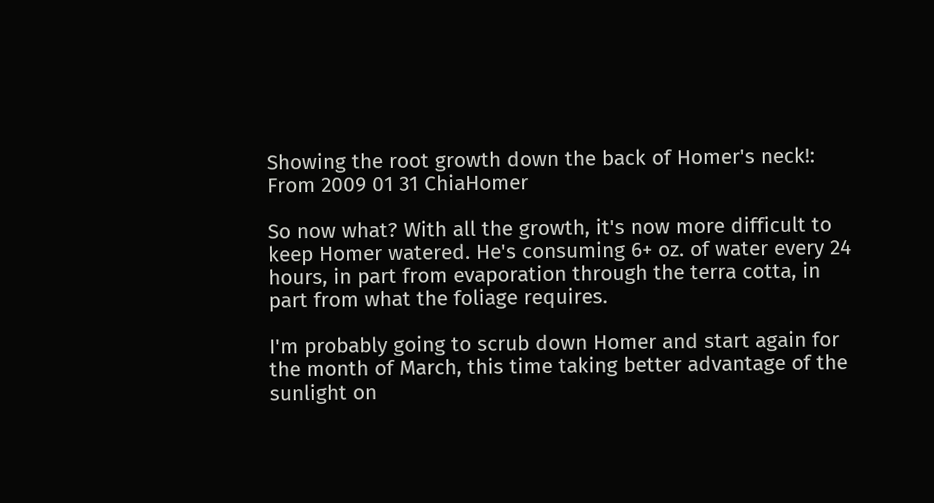Showing the root growth down the back of Homer's neck!:
From 2009 01 31 ChiaHomer

So now what? With all the growth, it's now more difficult to keep Homer watered. He's consuming 6+ oz. of water every 24 hours, in part from evaporation through the terra cotta, in part from what the foliage requires.

I'm probably going to scrub down Homer and start again for the month of March, this time taking better advantage of the sunlight on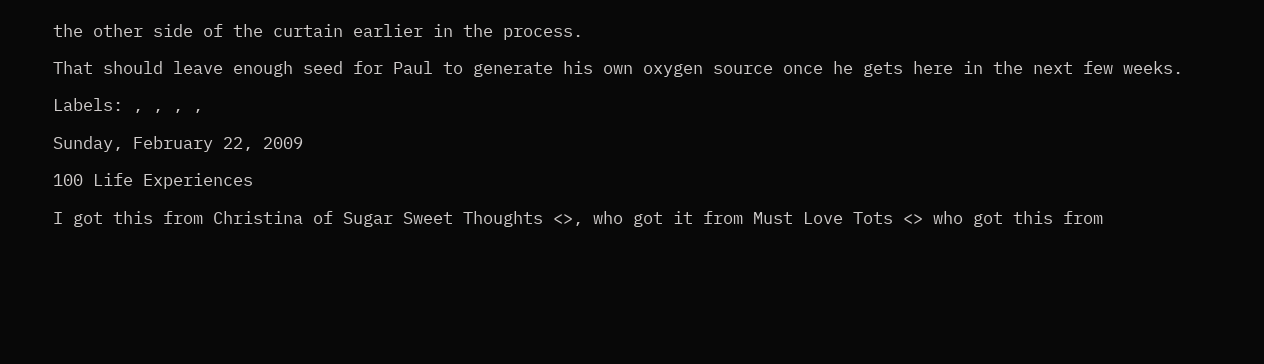the other side of the curtain earlier in the process.

That should leave enough seed for Paul to generate his own oxygen source once he gets here in the next few weeks.

Labels: , , , ,

Sunday, February 22, 2009

100 Life Experiences

I got this from Christina of Sugar Sweet Thoughts <>, who got it from Must Love Tots <> who got this from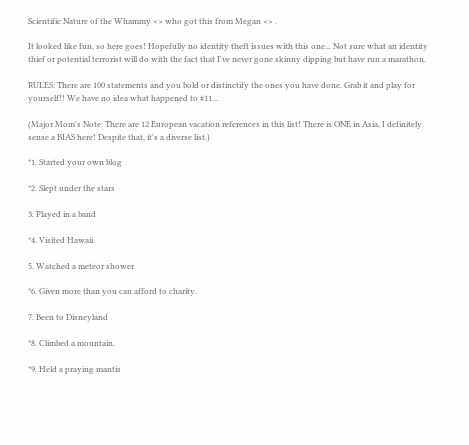Scientific Nature of the Whammy <> who got this from Megan <> .

It looked like fun, so here goes! Hopefully no identity theft issues with this one... Not sure what an identity thief or potential terrorist will do with the fact that I've never gone skinny dipping but have run a marathon.

RULES: There are 100 statements and you bold or distinctify the ones you have done. Grab it and play for yourself!! We have no idea what happened to #11...

(Major Mom's Note: There are 12 European vacation references in this list! There is ONE in Asia, I definitely sense a BIAS here! Despite that, it's a diverse list.)

*1. Started your own blog

*2. Slept under the stars

3. Played in a band

*4. Visited Hawaii

5. Watched a meteor shower

*6. Given more than you can afford to charity.

7. Been to Disneyland

*8. Climbed a mountain.

*9. Held a praying mantis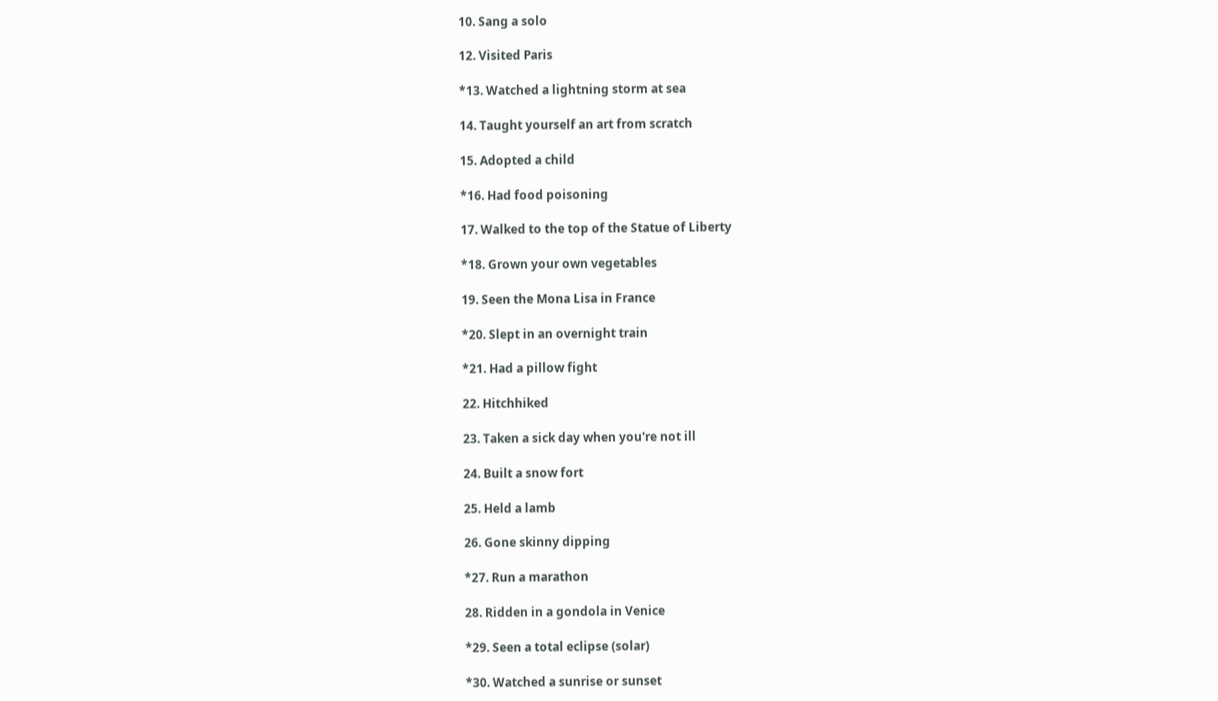10. Sang a solo

12. Visited Paris

*13. Watched a lightning storm at sea

14. Taught yourself an art from scratch

15. Adopted a child

*16. Had food poisoning

17. Walked to the top of the Statue of Liberty

*18. Grown your own vegetables

19. Seen the Mona Lisa in France

*20. Slept in an overnight train

*21. Had a pillow fight

22. Hitchhiked

23. Taken a sick day when you're not ill

24. Built a snow fort

25. Held a lamb

26. Gone skinny dipping

*27. Run a marathon

28. Ridden in a gondola in Venice

*29. Seen a total eclipse (solar)

*30. Watched a sunrise or sunset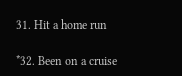31. Hit a home run

*32. Been on a cruise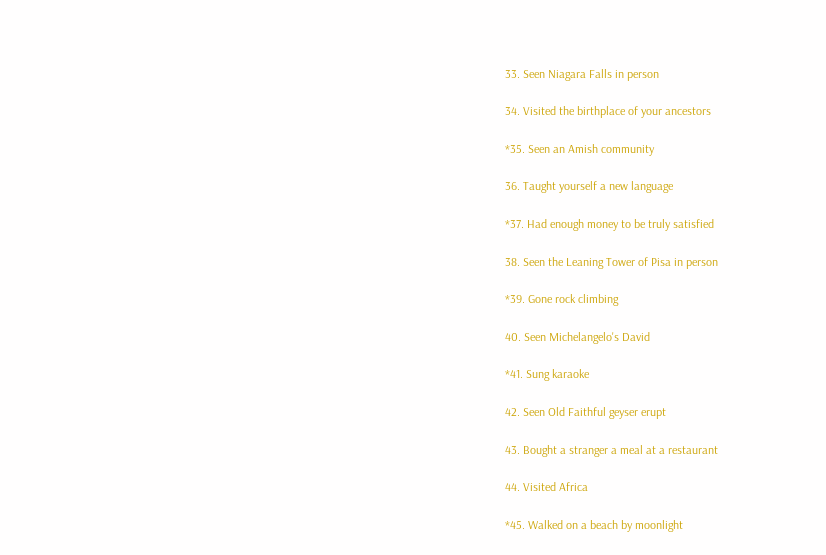33. Seen Niagara Falls in person

34. Visited the birthplace of your ancestors

*35. Seen an Amish community

36. Taught yourself a new language

*37. Had enough money to be truly satisfied

38. Seen the Leaning Tower of Pisa in person

*39. Gone rock climbing

40. Seen Michelangelo's David

*41. Sung karaoke

42. Seen Old Faithful geyser erupt

43. Bought a stranger a meal at a restaurant

44. Visited Africa

*45. Walked on a beach by moonlight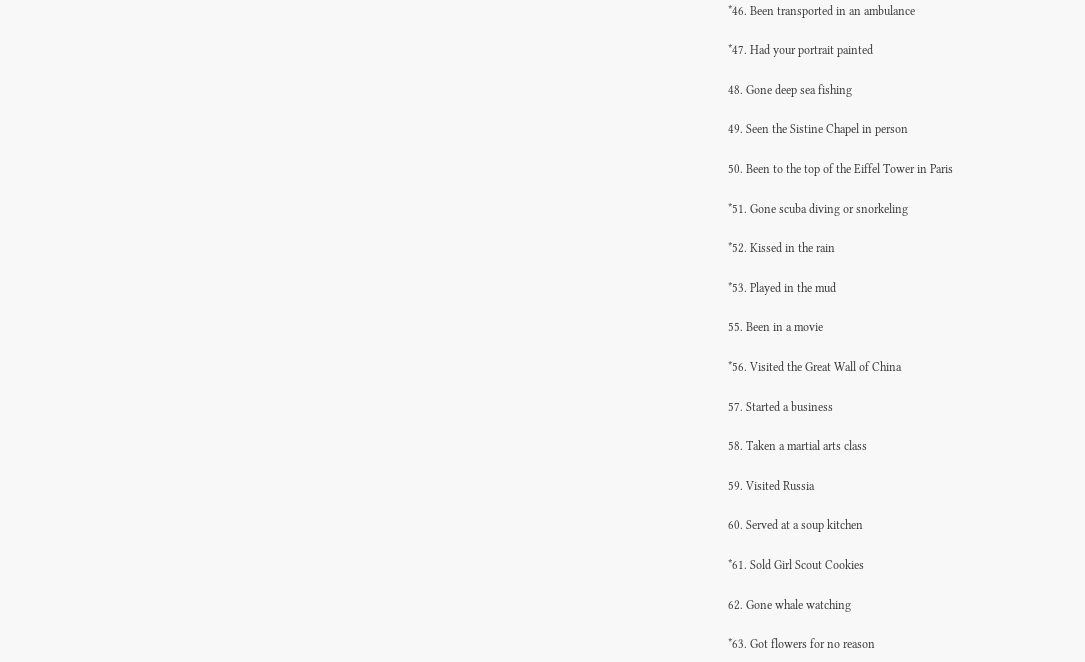*46. Been transported in an ambulance

*47. Had your portrait painted

48. Gone deep sea fishing

49. Seen the Sistine Chapel in person

50. Been to the top of the Eiffel Tower in Paris

*51. Gone scuba diving or snorkeling

*52. Kissed in the rain

*53. Played in the mud

55. Been in a movie

*56. Visited the Great Wall of China

57. Started a business

58. Taken a martial arts class

59. Visited Russia

60. Served at a soup kitchen

*61. Sold Girl Scout Cookies

62. Gone whale watching

*63. Got flowers for no reason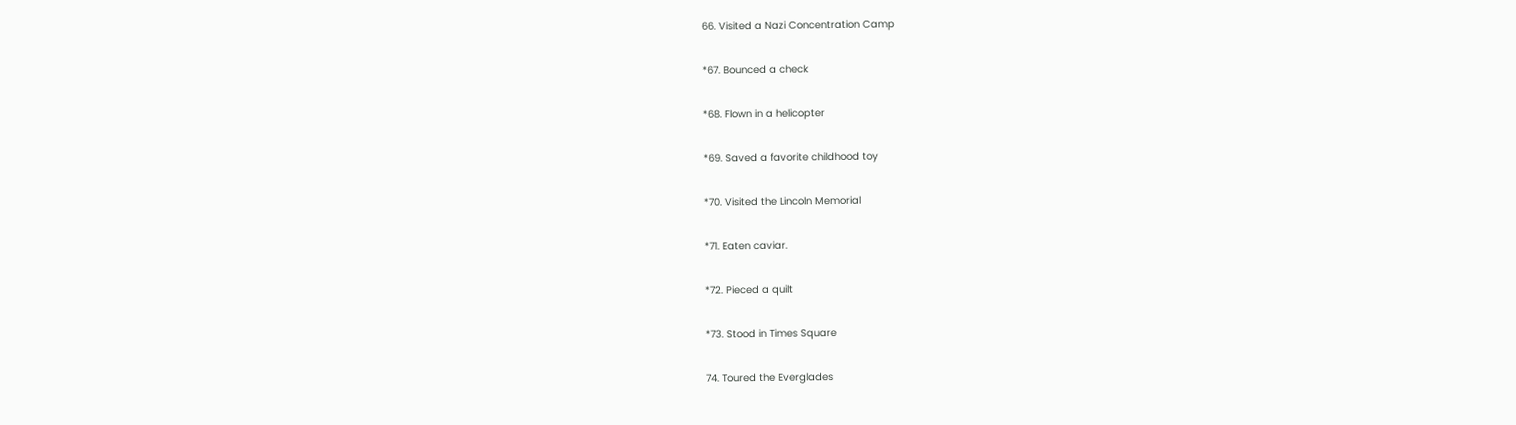66. Visited a Nazi Concentration Camp

*67. Bounced a check

*68. Flown in a helicopter

*69. Saved a favorite childhood toy

*70. Visited the Lincoln Memorial

*71. Eaten caviar.

*72. Pieced a quilt

*73. Stood in Times Square

74. Toured the Everglades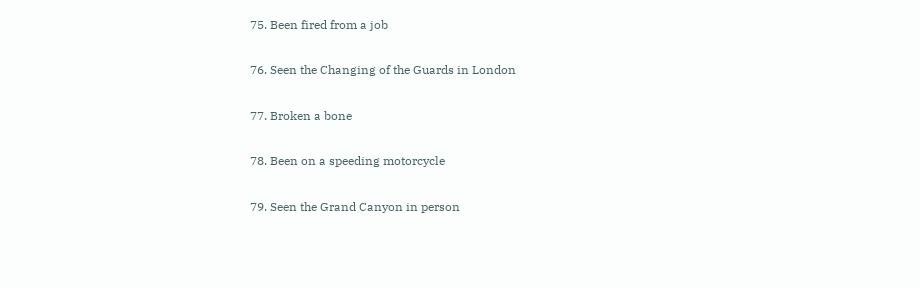75. Been fired from a job

76. Seen the Changing of the Guards in London

77. Broken a bone

78. Been on a speeding motorcycle

79. Seen the Grand Canyon in person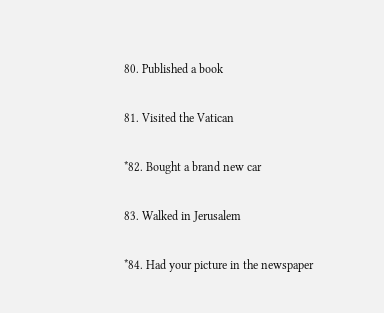80. Published a book

81. Visited the Vatican

*82. Bought a brand new car

83. Walked in Jerusalem

*84. Had your picture in the newspaper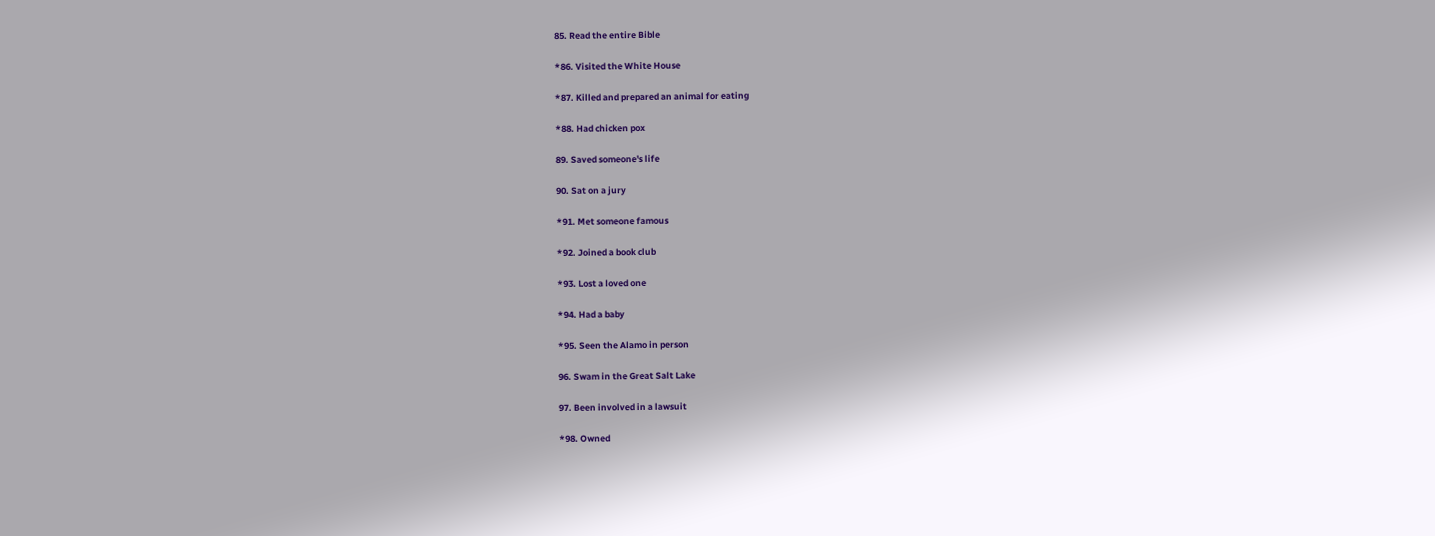85. Read the entire Bible

*86. Visited the White House

*87. Killed and prepared an animal for eating

*88. Had chicken pox

89. Saved someone's life

90. Sat on a jury

*91. Met someone famous

*92. Joined a book club

*93. Lost a loved one

*94. Had a baby

*95. Seen the Alamo in person

96. Swam in the Great Salt Lake

97. Been involved in a lawsuit

*98. Owned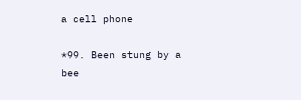a cell phone

*99. Been stung by a bee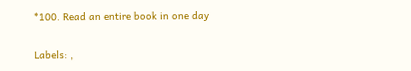*100. Read an entire book in one day

Labels: ,